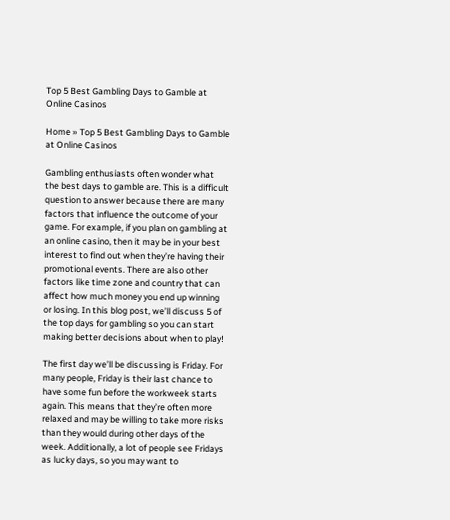Top 5 Best Gambling Days to Gamble at Online Casinos

Home » Top 5 Best Gambling Days to Gamble at Online Casinos

Gambling enthusiasts often wonder what the best days to gamble are. This is a difficult question to answer because there are many factors that influence the outcome of your game. For example, if you plan on gambling at an online casino, then it may be in your best interest to find out when they’re having their promotional events. There are also other factors like time zone and country that can affect how much money you end up winning or losing. In this blog post, we’ll discuss 5 of the top days for gambling so you can start making better decisions about when to play!

The first day we’ll be discussing is Friday. For many people, Friday is their last chance to have some fun before the workweek starts again. This means that they’re often more relaxed and may be willing to take more risks than they would during other days of the week. Additionally, a lot of people see Fridays as lucky days, so you may want to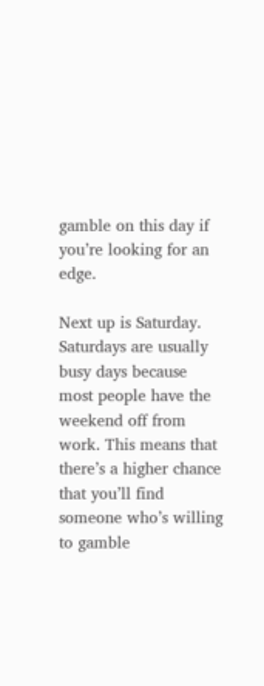gamble on this day if you’re looking for an edge.

Next up is Saturday. Saturdays are usually busy days because most people have the weekend off from work. This means that there’s a higher chance that you’ll find someone who’s willing to gamble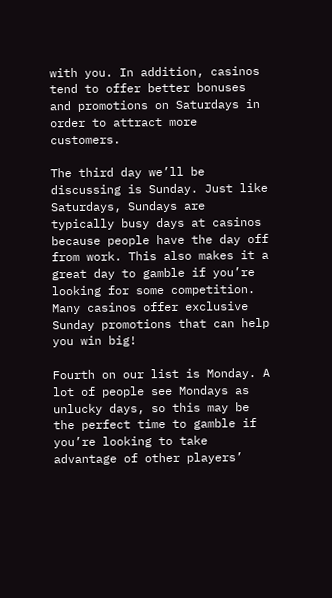with you. In addition, casinos tend to offer better bonuses and promotions on Saturdays in order to attract more customers.

The third day we’ll be discussing is Sunday. Just like Saturdays, Sundays are typically busy days at casinos because people have the day off from work. This also makes it a great day to gamble if you’re looking for some competition. Many casinos offer exclusive Sunday promotions that can help you win big!

Fourth on our list is Monday. A lot of people see Mondays as unlucky days, so this may be the perfect time to gamble if you’re looking to take advantage of other players’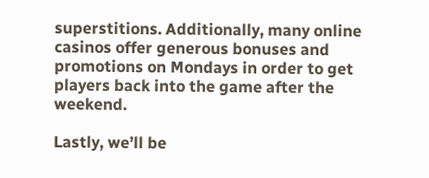superstitions. Additionally, many online casinos offer generous bonuses and promotions on Mondays in order to get players back into the game after the weekend.

Lastly, we’ll be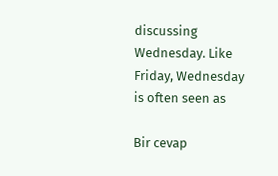discussing Wednesday. Like Friday, Wednesday is often seen as

Bir cevap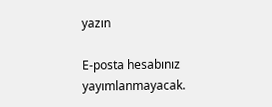yazın

E-posta hesabınız yayımlanmayacak.